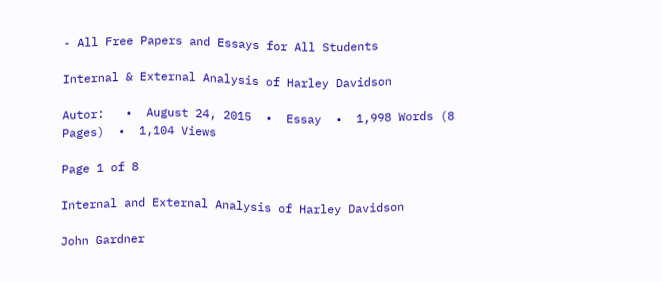- All Free Papers and Essays for All Students

Internal & External Analysis of Harley Davidson

Autor:   •  August 24, 2015  •  Essay  •  1,998 Words (8 Pages)  •  1,104 Views

Page 1 of 8

Internal and External Analysis of Harley Davidson

John Gardner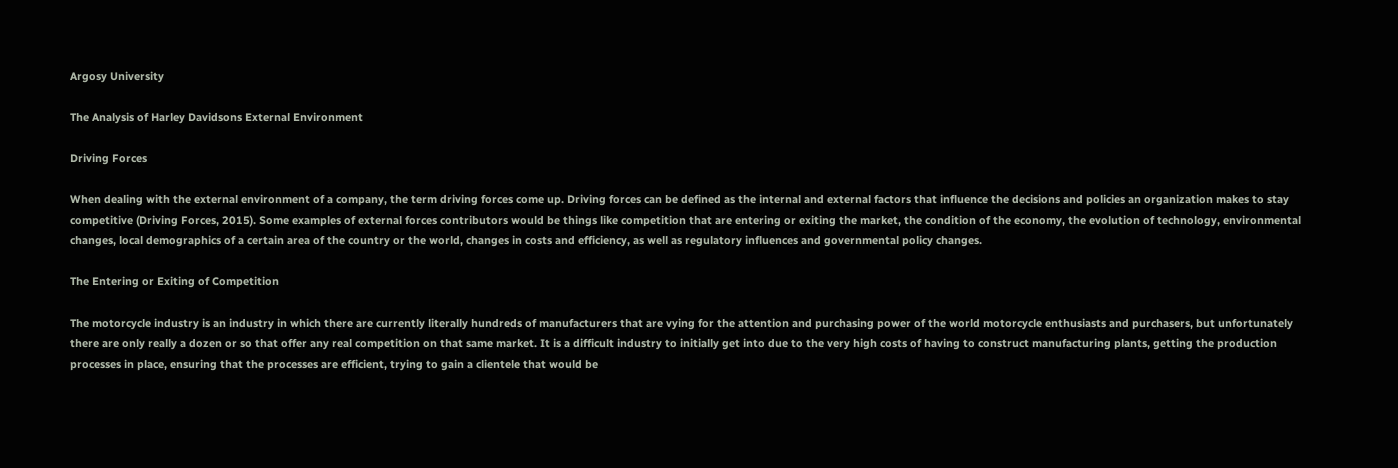Argosy University

The Analysis of Harley Davidsons External Environment

Driving Forces

When dealing with the external environment of a company, the term driving forces come up. Driving forces can be defined as the internal and external factors that influence the decisions and policies an organization makes to stay competitive (Driving Forces, 2015). Some examples of external forces contributors would be things like competition that are entering or exiting the market, the condition of the economy, the evolution of technology, environmental changes, local demographics of a certain area of the country or the world, changes in costs and efficiency, as well as regulatory influences and governmental policy changes.

The Entering or Exiting of Competition

The motorcycle industry is an industry in which there are currently literally hundreds of manufacturers that are vying for the attention and purchasing power of the world motorcycle enthusiasts and purchasers, but unfortunately there are only really a dozen or so that offer any real competition on that same market. It is a difficult industry to initially get into due to the very high costs of having to construct manufacturing plants, getting the production processes in place, ensuring that the processes are efficient, trying to gain a clientele that would be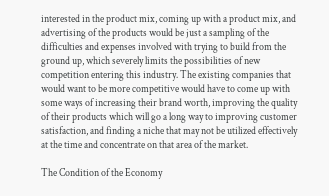interested in the product mix, coming up with a product mix, and advertising of the products would be just a sampling of the difficulties and expenses involved with trying to build from the ground up, which severely limits the possibilities of new competition entering this industry. The existing companies that would want to be more competitive would have to come up with some ways of increasing their brand worth, improving the quality of their products which will go a long way to improving customer satisfaction, and finding a niche that may not be utilized effectively at the time and concentrate on that area of the market.

The Condition of the Economy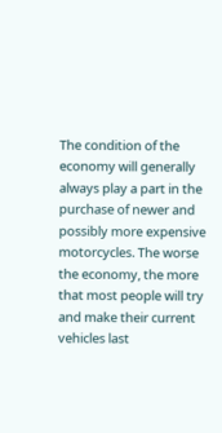The condition of the economy will generally always play a part in the purchase of newer and possibly more expensive motorcycles. The worse the economy, the more that most people will try and make their current vehicles last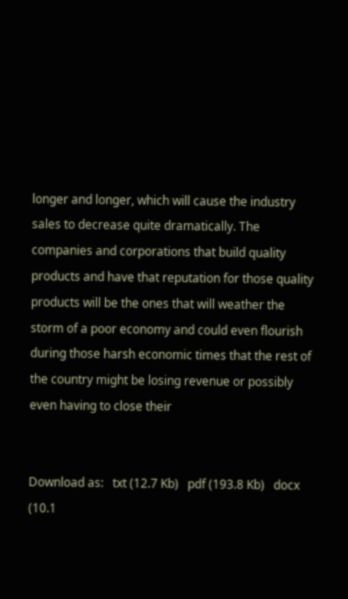longer and longer, which will cause the industry sales to decrease quite dramatically. The companies and corporations that build quality products and have that reputation for those quality products will be the ones that will weather the storm of a poor economy and could even flourish during those harsh economic times that the rest of the country might be losing revenue or possibly even having to close their


Download as:   txt (12.7 Kb)   pdf (193.8 Kb)   docx (10.1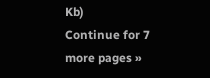Kb)
Continue for 7 more pages »